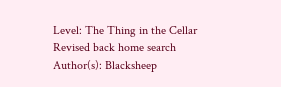Level: The Thing in the Cellar Revised back home search
Author(s): Blacksheep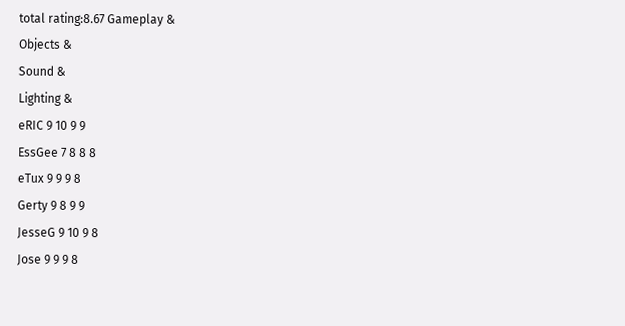total rating:8.67 Gameplay &
Objects &
Sound &
Lighting &
eRIC 9 10 9 9
EssGee 7 8 8 8
eTux 9 9 9 8
Gerty 9 8 9 9
JesseG 9 10 9 8
Jose 9 9 9 8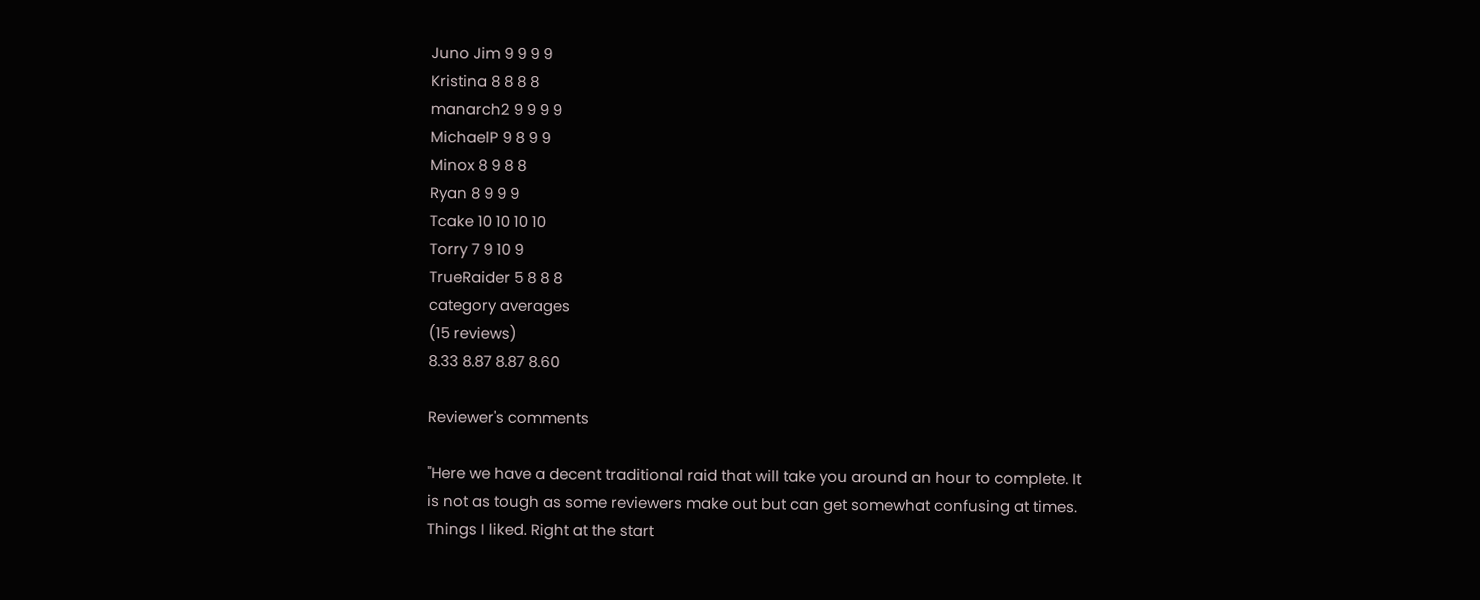Juno Jim 9 9 9 9
Kristina 8 8 8 8
manarch2 9 9 9 9
MichaelP 9 8 9 9
Minox 8 9 8 8
Ryan 8 9 9 9
Tcake 10 10 10 10
Torry 7 9 10 9
TrueRaider 5 8 8 8
category averages
(15 reviews)
8.33 8.87 8.87 8.60

Reviewer's comments

"Here we have a decent traditional raid that will take you around an hour to complete. It is not as tough as some reviewers make out but can get somewhat confusing at times. Things I liked. Right at the start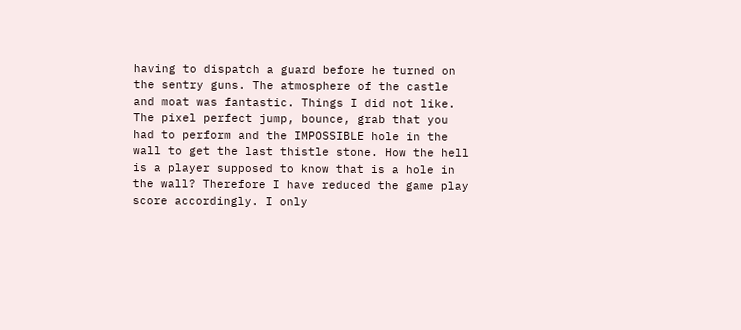having to dispatch a guard before he turned on the sentry guns. The atmosphere of the castle and moat was fantastic. Things I did not like. The pixel perfect jump, bounce, grab that you had to perform and the IMPOSSIBLE hole in the wall to get the last thistle stone. How the hell is a player supposed to know that is a hole in the wall? Therefore I have reduced the game play score accordingly. I only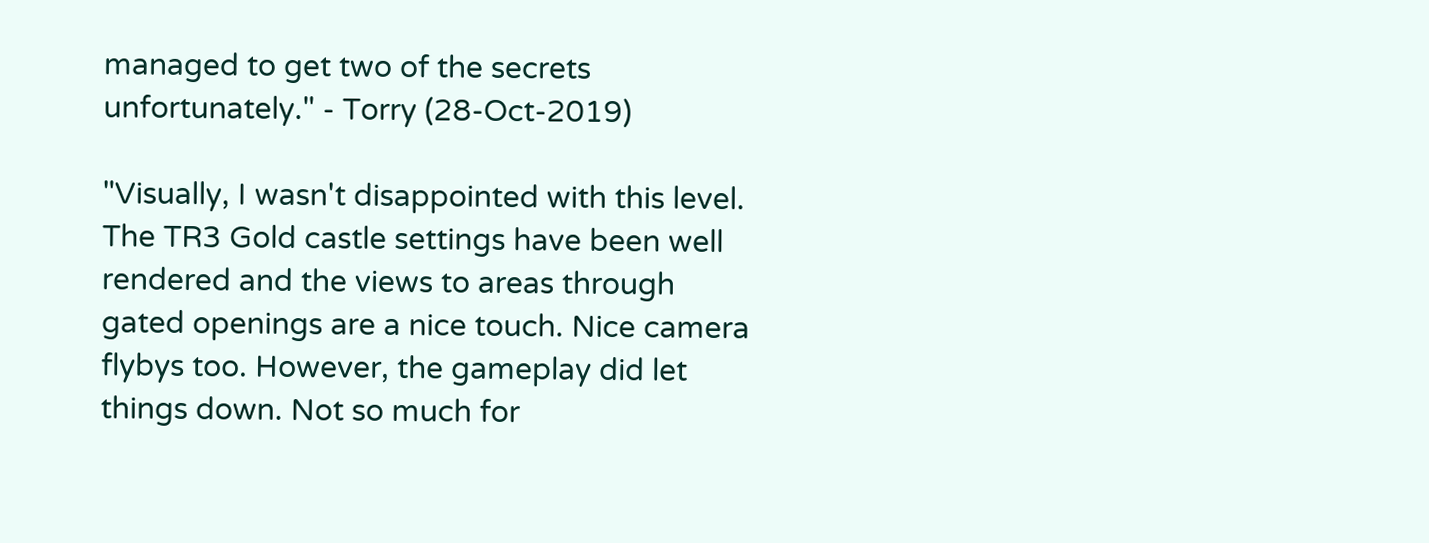managed to get two of the secrets unfortunately." - Torry (28-Oct-2019)

"Visually, I wasn't disappointed with this level. The TR3 Gold castle settings have been well rendered and the views to areas through gated openings are a nice touch. Nice camera flybys too. However, the gameplay did let things down. Not so much for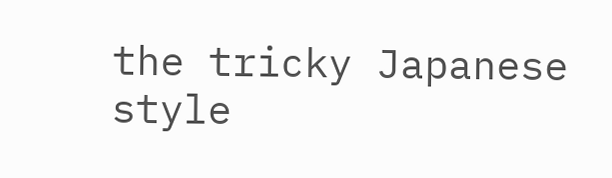the tricky Japanese style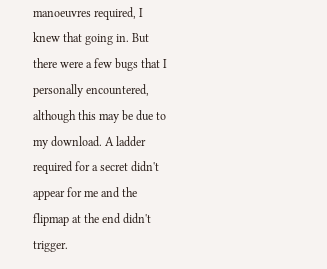manoeuvres required, I knew that going in. But there were a few bugs that I personally encountered, although this may be due to my download. A ladder required for a secret didn't appear for me and the flipmap at the end didn't trigger.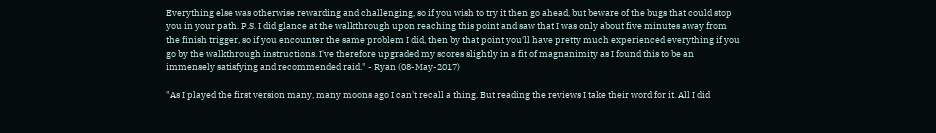Everything else was otherwise rewarding and challenging, so if you wish to try it then go ahead, but beware of the bugs that could stop you in your path. P.S. I did glance at the walkthrough upon reaching this point and saw that I was only about five minutes away from the finish trigger, so if you encounter the same problem I did, then by that point you'll have pretty much experienced everything if you go by the walkthrough instructions. I've therefore upgraded my scores slightly in a fit of magnanimity as I found this to be an immensely satisfying and recommended raid." - Ryan (08-May-2017)

"As I played the first version many, many moons ago I can't recall a thing. But reading the reviews I take their word for it. All I did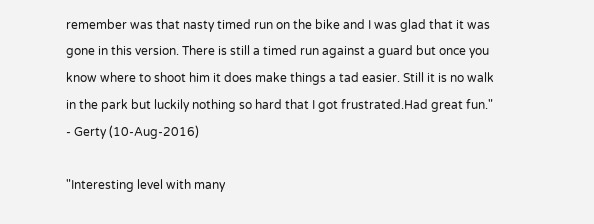remember was that nasty timed run on the bike and I was glad that it was gone in this version. There is still a timed run against a guard but once you know where to shoot him it does make things a tad easier. Still it is no walk in the park but luckily nothing so hard that I got frustrated.Had great fun." - Gerty (10-Aug-2016)

"Interesting level with many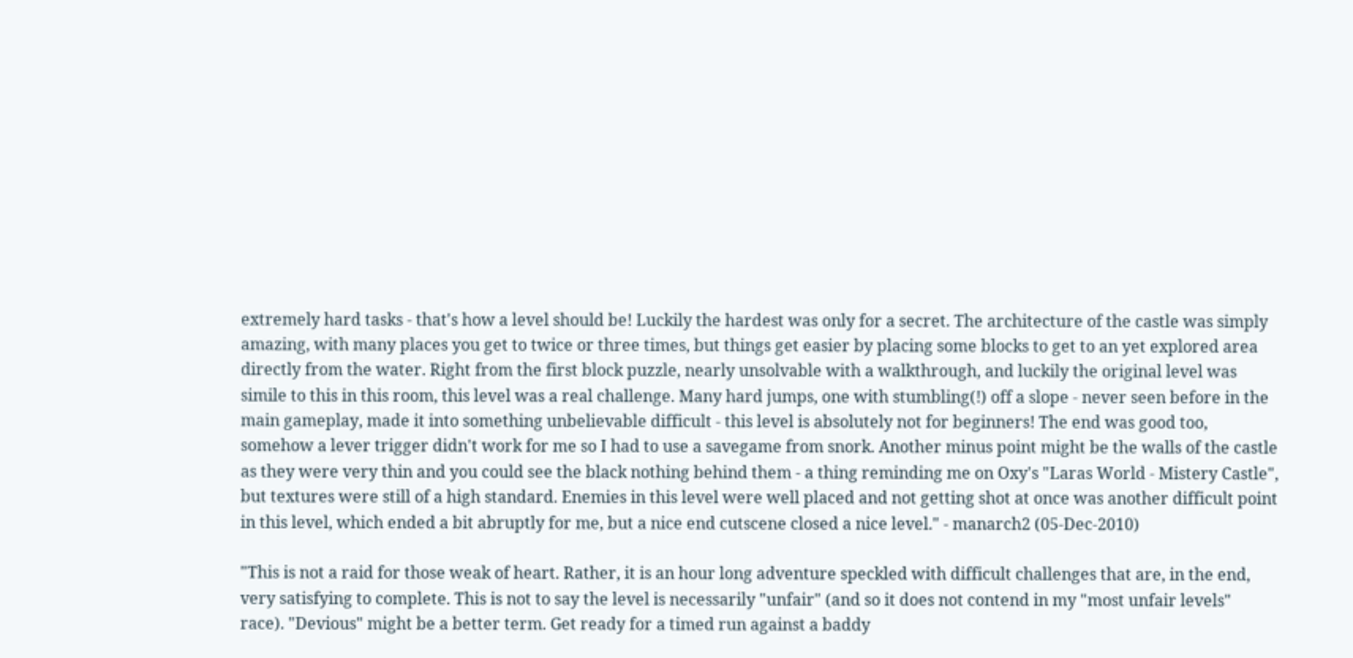extremely hard tasks - that's how a level should be! Luckily the hardest was only for a secret. The architecture of the castle was simply amazing, with many places you get to twice or three times, but things get easier by placing some blocks to get to an yet explored area directly from the water. Right from the first block puzzle, nearly unsolvable with a walkthrough, and luckily the original level was simile to this in this room, this level was a real challenge. Many hard jumps, one with stumbling(!) off a slope - never seen before in the main gameplay, made it into something unbelievable difficult - this level is absolutely not for beginners! The end was good too, somehow a lever trigger didn't work for me so I had to use a savegame from snork. Another minus point might be the walls of the castle as they were very thin and you could see the black nothing behind them - a thing reminding me on Oxy's "Laras World - Mistery Castle", but textures were still of a high standard. Enemies in this level were well placed and not getting shot at once was another difficult point in this level, which ended a bit abruptly for me, but a nice end cutscene closed a nice level." - manarch2 (05-Dec-2010)

"This is not a raid for those weak of heart. Rather, it is an hour long adventure speckled with difficult challenges that are, in the end, very satisfying to complete. This is not to say the level is necessarily "unfair" (and so it does not contend in my "most unfair levels" race). "Devious" might be a better term. Get ready for a timed run against a baddy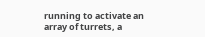running to activate an array of turrets, a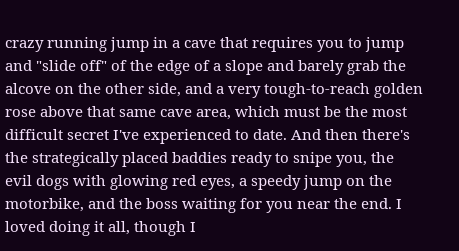crazy running jump in a cave that requires you to jump and "slide off" of the edge of a slope and barely grab the alcove on the other side, and a very tough-to-reach golden rose above that same cave area, which must be the most difficult secret I've experienced to date. And then there's the strategically placed baddies ready to snipe you, the evil dogs with glowing red eyes, a speedy jump on the motorbike, and the boss waiting for you near the end. I loved doing it all, though I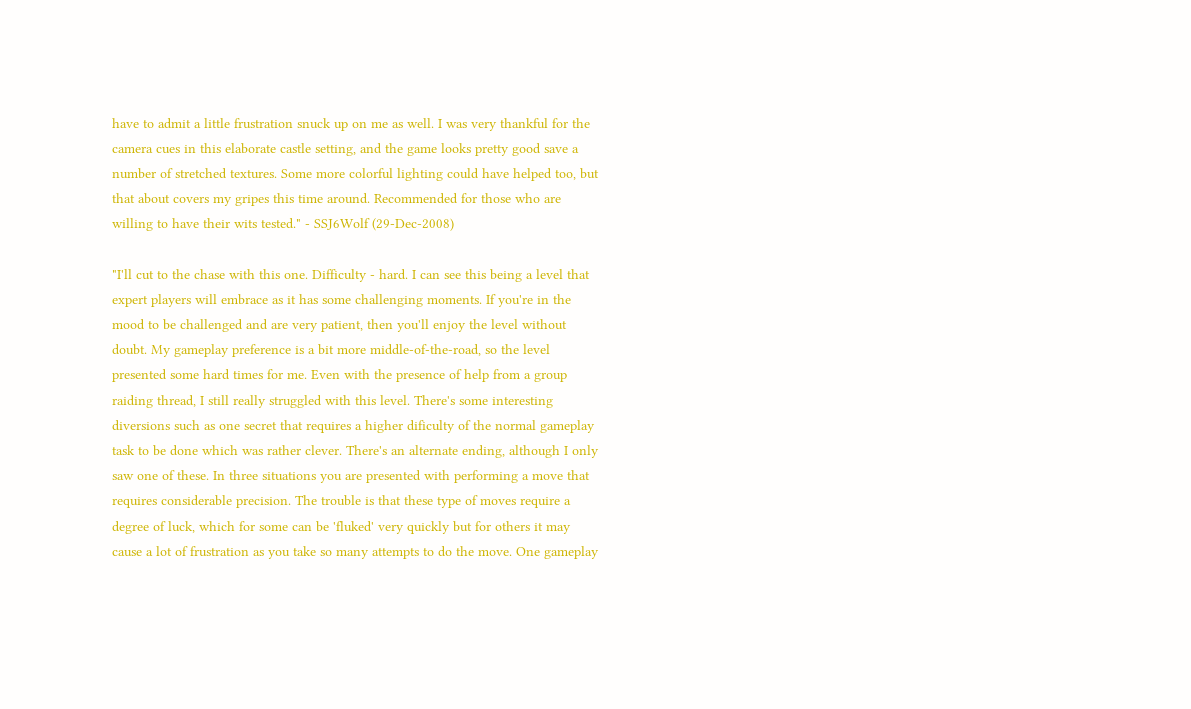have to admit a little frustration snuck up on me as well. I was very thankful for the camera cues in this elaborate castle setting, and the game looks pretty good save a number of stretched textures. Some more colorful lighting could have helped too, but that about covers my gripes this time around. Recommended for those who are willing to have their wits tested." - SSJ6Wolf (29-Dec-2008)

"I'll cut to the chase with this one. Difficulty - hard. I can see this being a level that expert players will embrace as it has some challenging moments. If you're in the mood to be challenged and are very patient, then you'll enjoy the level without doubt. My gameplay preference is a bit more middle-of-the-road, so the level presented some hard times for me. Even with the presence of help from a group raiding thread, I still really struggled with this level. There's some interesting diversions such as one secret that requires a higher dificulty of the normal gameplay task to be done which was rather clever. There's an alternate ending, although I only saw one of these. In three situations you are presented with performing a move that requires considerable precision. The trouble is that these type of moves require a degree of luck, which for some can be 'fluked' very quickly but for others it may cause a lot of frustration as you take so many attempts to do the move. One gameplay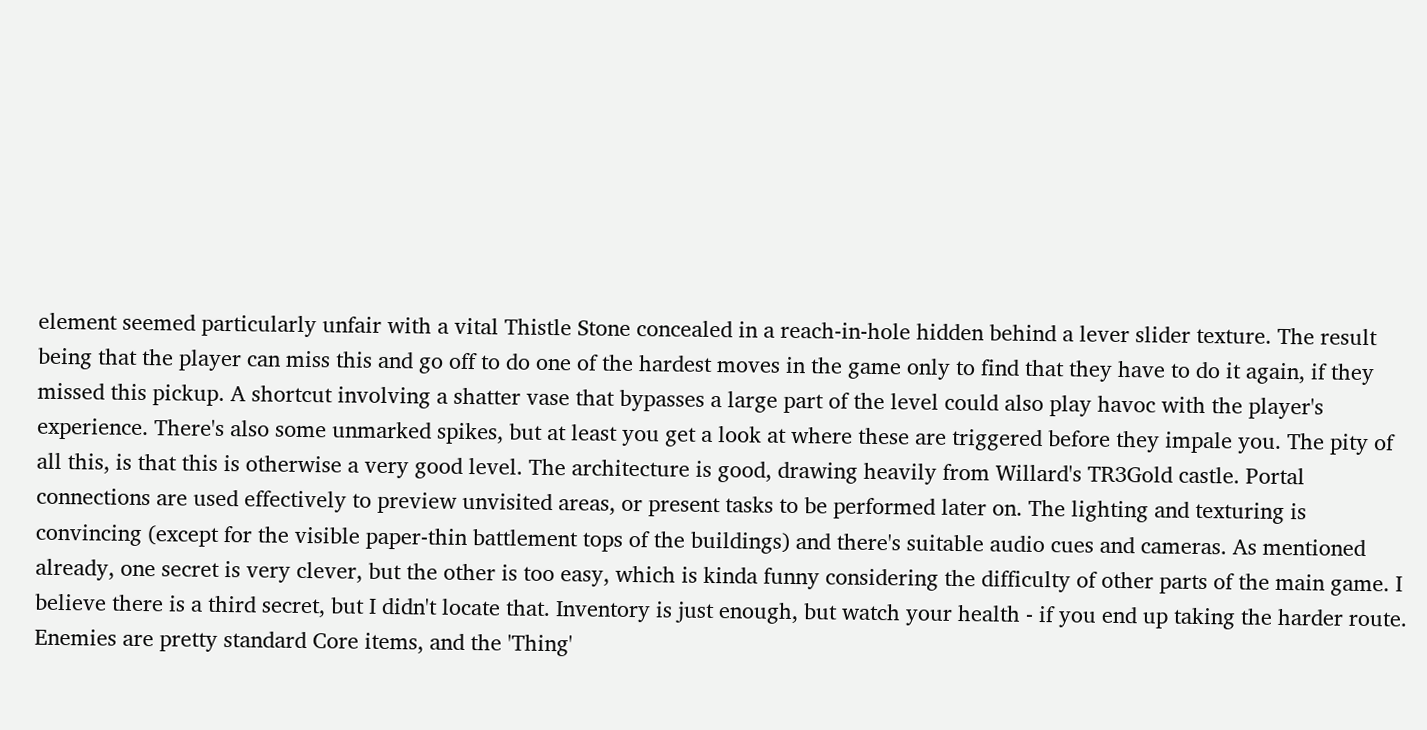element seemed particularly unfair with a vital Thistle Stone concealed in a reach-in-hole hidden behind a lever slider texture. The result being that the player can miss this and go off to do one of the hardest moves in the game only to find that they have to do it again, if they missed this pickup. A shortcut involving a shatter vase that bypasses a large part of the level could also play havoc with the player's experience. There's also some unmarked spikes, but at least you get a look at where these are triggered before they impale you. The pity of all this, is that this is otherwise a very good level. The architecture is good, drawing heavily from Willard's TR3Gold castle. Portal connections are used effectively to preview unvisited areas, or present tasks to be performed later on. The lighting and texturing is convincing (except for the visible paper-thin battlement tops of the buildings) and there's suitable audio cues and cameras. As mentioned already, one secret is very clever, but the other is too easy, which is kinda funny considering the difficulty of other parts of the main game. I believe there is a third secret, but I didn't locate that. Inventory is just enough, but watch your health - if you end up taking the harder route. Enemies are pretty standard Core items, and the 'Thing'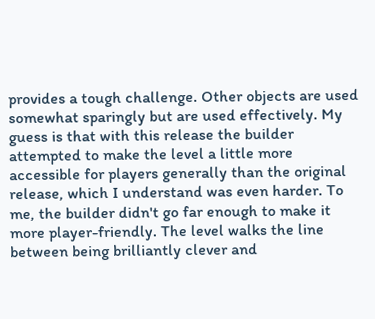provides a tough challenge. Other objects are used somewhat sparingly but are used effectively. My guess is that with this release the builder attempted to make the level a little more accessible for players generally than the original release, which I understand was even harder. To me, the builder didn't go far enough to make it more player-friendly. The level walks the line between being brilliantly clever and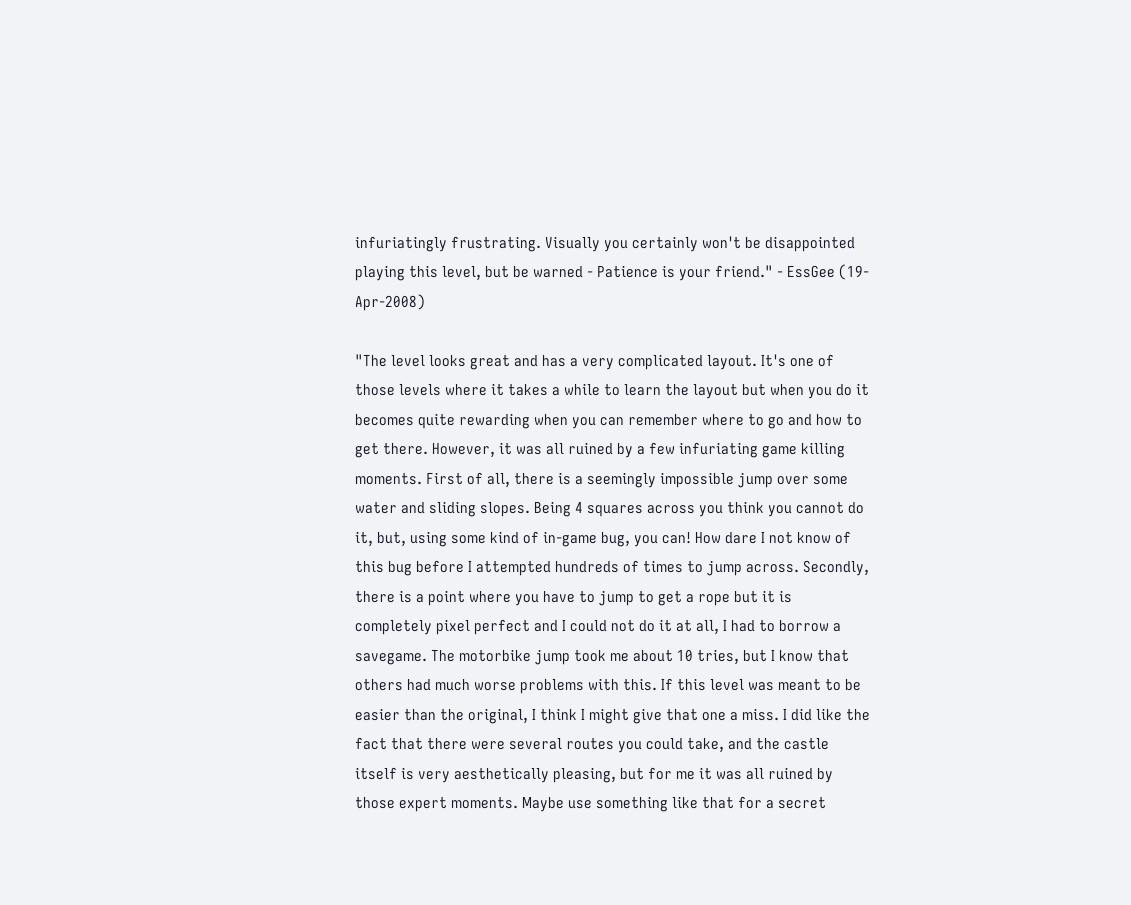infuriatingly frustrating. Visually you certainly won't be disappointed playing this level, but be warned - Patience is your friend." - EssGee (19-Apr-2008)

"The level looks great and has a very complicated layout. It's one of those levels where it takes a while to learn the layout but when you do it becomes quite rewarding when you can remember where to go and how to get there. However, it was all ruined by a few infuriating game killing moments. First of all, there is a seemingly impossible jump over some water and sliding slopes. Being 4 squares across you think you cannot do it, but, using some kind of in-game bug, you can! How dare I not know of this bug before I attempted hundreds of times to jump across. Secondly, there is a point where you have to jump to get a rope but it is completely pixel perfect and I could not do it at all, I had to borrow a savegame. The motorbike jump took me about 10 tries, but I know that others had much worse problems with this. If this level was meant to be easier than the original, I think I might give that one a miss. I did like the fact that there were several routes you could take, and the castle itself is very aesthetically pleasing, but for me it was all ruined by those expert moments. Maybe use something like that for a secret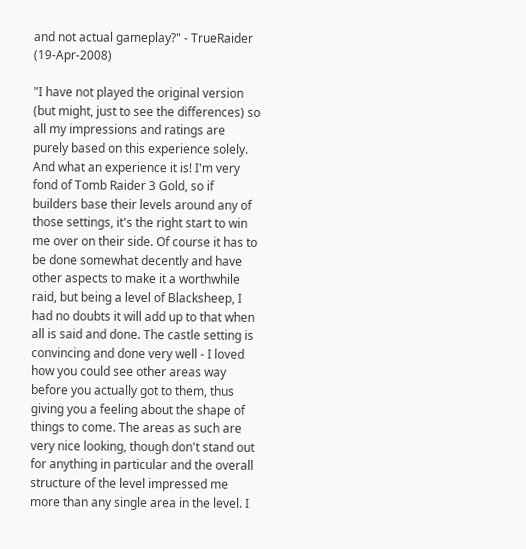and not actual gameplay?" - TrueRaider (19-Apr-2008)

"I have not played the original version (but might, just to see the differences) so all my impressions and ratings are purely based on this experience solely. And what an experience it is! I'm very fond of Tomb Raider 3 Gold, so if builders base their levels around any of those settings, it's the right start to win me over on their side. Of course it has to be done somewhat decently and have other aspects to make it a worthwhile raid, but being a level of Blacksheep, I had no doubts it will add up to that when all is said and done. The castle setting is convincing and done very well - I loved how you could see other areas way before you actually got to them, thus giving you a feeling about the shape of things to come. The areas as such are very nice looking, though don't stand out for anything in particular and the overall structure of the level impressed me more than any single area in the level. I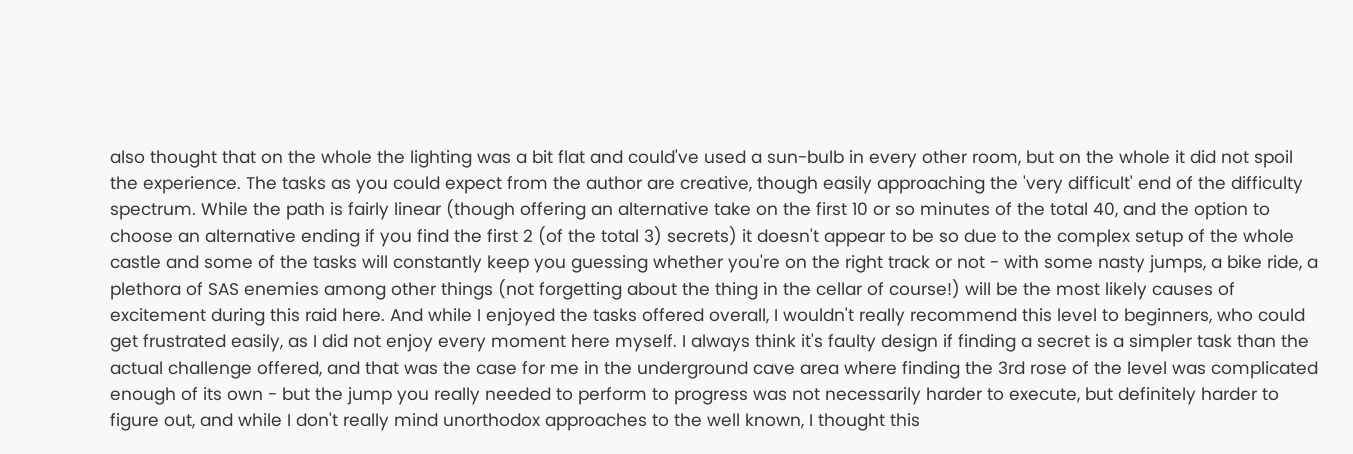also thought that on the whole the lighting was a bit flat and could've used a sun-bulb in every other room, but on the whole it did not spoil the experience. The tasks as you could expect from the author are creative, though easily approaching the 'very difficult' end of the difficulty spectrum. While the path is fairly linear (though offering an alternative take on the first 10 or so minutes of the total 40, and the option to choose an alternative ending if you find the first 2 (of the total 3) secrets) it doesn't appear to be so due to the complex setup of the whole castle and some of the tasks will constantly keep you guessing whether you're on the right track or not - with some nasty jumps, a bike ride, a plethora of SAS enemies among other things (not forgetting about the thing in the cellar of course!) will be the most likely causes of excitement during this raid here. And while I enjoyed the tasks offered overall, I wouldn't really recommend this level to beginners, who could get frustrated easily, as I did not enjoy every moment here myself. I always think it's faulty design if finding a secret is a simpler task than the actual challenge offered, and that was the case for me in the underground cave area where finding the 3rd rose of the level was complicated enough of its own - but the jump you really needed to perform to progress was not necessarily harder to execute, but definitely harder to figure out, and while I don't really mind unorthodox approaches to the well known, I thought this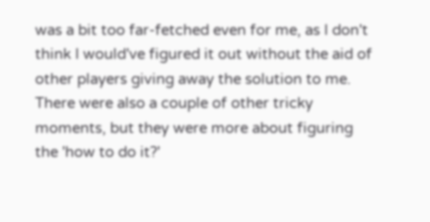was a bit too far-fetched even for me, as I don't think I would've figured it out without the aid of other players giving away the solution to me. There were also a couple of other tricky moments, but they were more about figuring the 'how to do it?'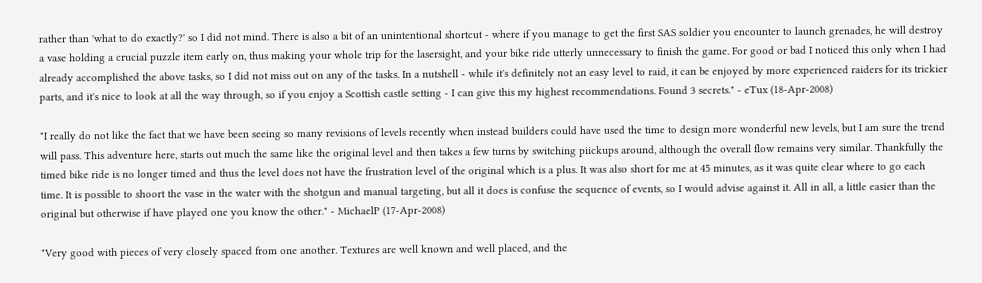rather than 'what to do exactly?' so I did not mind. There is also a bit of an unintentional shortcut - where if you manage to get the first SAS soldier you encounter to launch grenades, he will destroy a vase holding a crucial puzzle item early on, thus making your whole trip for the lasersight, and your bike ride utterly unnecessary to finish the game. For good or bad I noticed this only when I had already accomplished the above tasks, so I did not miss out on any of the tasks. In a nutshell - while it's definitely not an easy level to raid, it can be enjoyed by more experienced raiders for its trickier parts, and it's nice to look at all the way through, so if you enjoy a Scottish castle setting - I can give this my highest recommendations. Found 3 secrets." - eTux (18-Apr-2008)

"I really do not like the fact that we have been seeing so many revisions of levels recently when instead builders could have used the time to design more wonderful new levels, but I am sure the trend will pass. This adventure here, starts out much the same like the original level and then takes a few turns by switching piickups around, although the overall flow remains very similar. Thankfully the timed bike ride is no longer timed and thus the level does not have the frustration level of the original which is a plus. It was also short for me at 45 minutes, as it was quite clear where to go each time. It is possible to shoort the vase in the water with the shotgun and manual targeting, but all it does is confuse the sequence of events, so I would advise against it. All in all, a little easier than the original but otherwise if have played one you know the other." - MichaelP (17-Apr-2008)

"Very good with pieces of very closely spaced from one another. Textures are well known and well placed, and the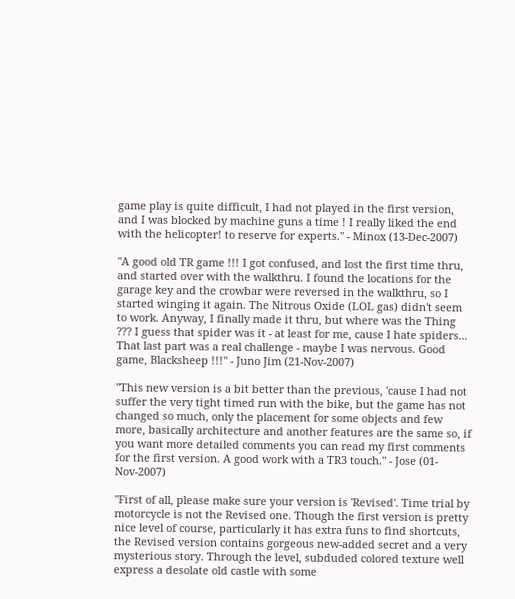game play is quite difficult, I had not played in the first version, and I was blocked by machine guns a time ! I really liked the end with the helicopter! to reserve for experts." - Minox (13-Dec-2007)

"A good old TR game !!! I got confused, and lost the first time thru, and started over with the walkthru. I found the locations for the garage key and the crowbar were reversed in the walkthru, so I started winging it again. The Nitrous Oxide (LOL gas) didn't seem to work. Anyway, I finally made it thru, but where was the Thing ??? I guess that spider was it - at least for me, cause I hate spiders... That last part was a real challenge - maybe I was nervous. Good game, Blacksheep !!!" - Juno Jim (21-Nov-2007)

"This new version is a bit better than the previous, 'cause I had not suffer the very tight timed run with the bike, but the game has not changed so much, only the placement for some objects and few more, basically architecture and another features are the same so, if you want more detailed comments you can read my first comments for the first version. A good work with a TR3 touch." - Jose (01-Nov-2007)

"First of all, please make sure your version is 'Revised'. Time trial by motorcycle is not the Revised one. Though the first version is pretty nice level of course, particularly it has extra funs to find shortcuts, the Revised version contains gorgeous new-added secret and a very mysterious story. Through the level, subduded colored texture well express a desolate old castle with some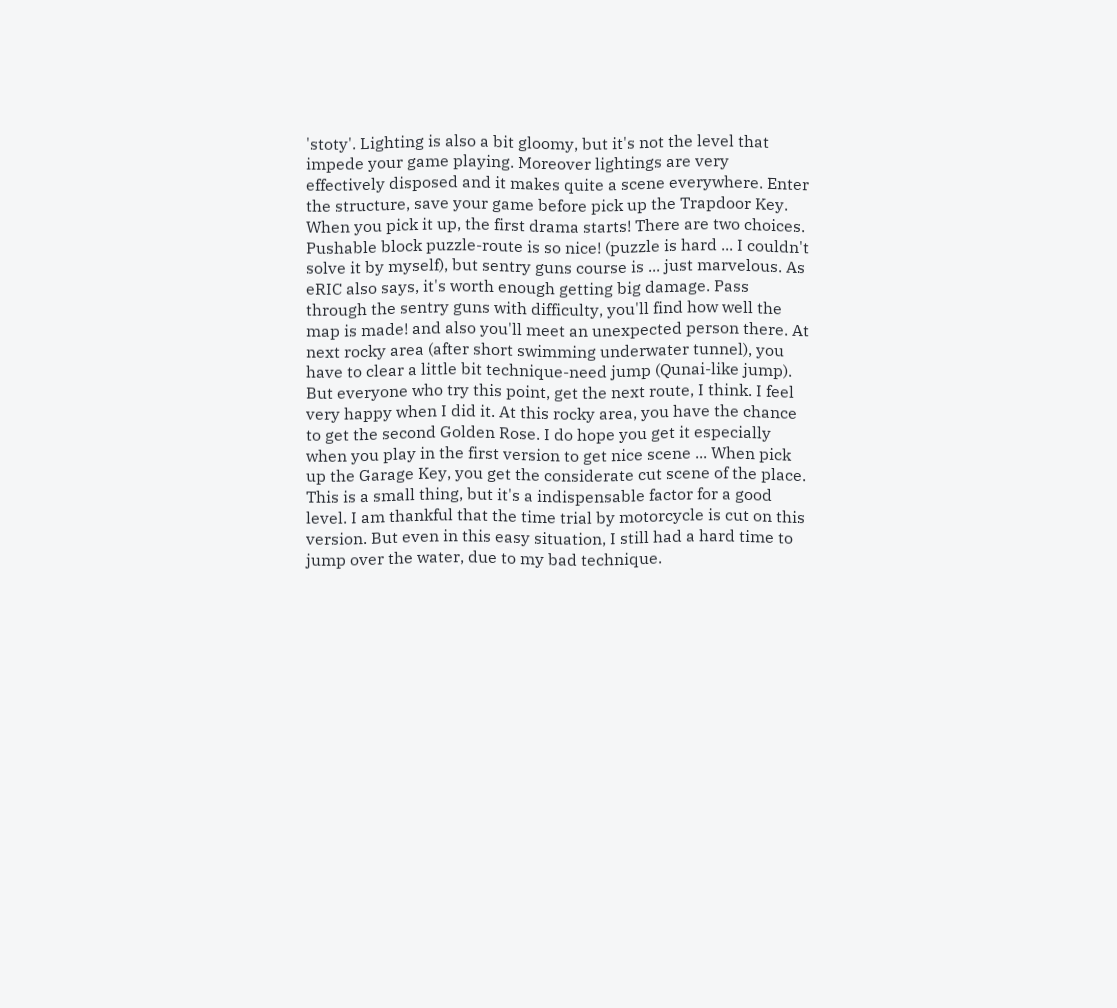'stoty'. Lighting is also a bit gloomy, but it's not the level that impede your game playing. Moreover lightings are very effectively disposed and it makes quite a scene everywhere. Enter the structure, save your game before pick up the Trapdoor Key. When you pick it up, the first drama starts! There are two choices. Pushable block puzzle-route is so nice! (puzzle is hard ... I couldn't solve it by myself), but sentry guns course is ... just marvelous. As eRIC also says, it's worth enough getting big damage. Pass through the sentry guns with difficulty, you'll find how well the map is made! and also you'll meet an unexpected person there. At next rocky area (after short swimming underwater tunnel), you have to clear a little bit technique-need jump (Qunai-like jump). But everyone who try this point, get the next route, I think. I feel very happy when I did it. At this rocky area, you have the chance to get the second Golden Rose. I do hope you get it especially when you play in the first version to get nice scene ... When pick up the Garage Key, you get the considerate cut scene of the place. This is a small thing, but it's a indispensable factor for a good level. I am thankful that the time trial by motorcycle is cut on this version. But even in this easy situation, I still had a hard time to jump over the water, due to my bad technique.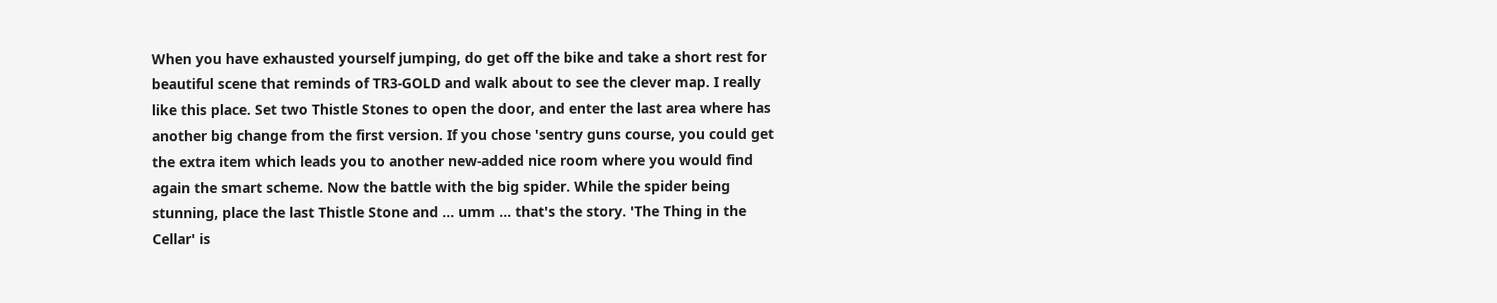When you have exhausted yourself jumping, do get off the bike and take a short rest for beautiful scene that reminds of TR3-GOLD and walk about to see the clever map. I really like this place. Set two Thistle Stones to open the door, and enter the last area where has another big change from the first version. If you chose 'sentry guns course, you could get the extra item which leads you to another new-added nice room where you would find again the smart scheme. Now the battle with the big spider. While the spider being stunning, place the last Thistle Stone and ... umm ... that's the story. 'The Thing in the Cellar' is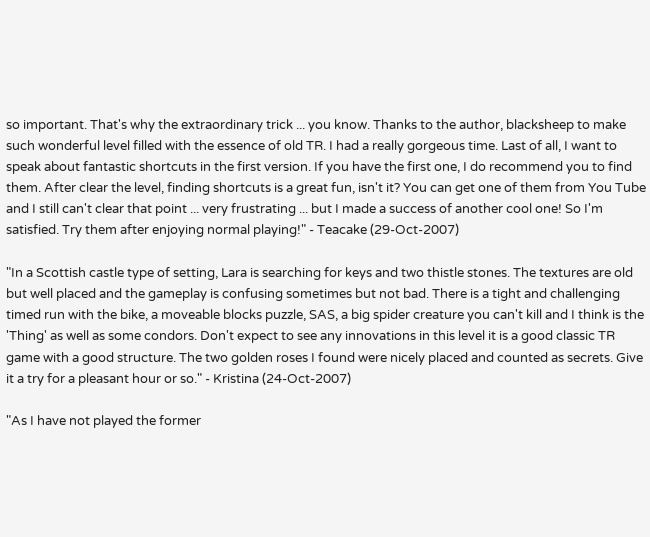so important. That's why the extraordinary trick ... you know. Thanks to the author, blacksheep to make such wonderful level filled with the essence of old TR. I had a really gorgeous time. Last of all, I want to speak about fantastic shortcuts in the first version. If you have the first one, I do recommend you to find them. After clear the level, finding shortcuts is a great fun, isn't it? You can get one of them from You Tube and I still can't clear that point ... very frustrating ... but I made a success of another cool one! So I'm satisfied. Try them after enjoying normal playing!" - Teacake (29-Oct-2007)

"In a Scottish castle type of setting, Lara is searching for keys and two thistle stones. The textures are old but well placed and the gameplay is confusing sometimes but not bad. There is a tight and challenging timed run with the bike, a moveable blocks puzzle, SAS, a big spider creature you can't kill and I think is the 'Thing' as well as some condors. Don't expect to see any innovations in this level it is a good classic TR game with a good structure. The two golden roses I found were nicely placed and counted as secrets. Give it a try for a pleasant hour or so." - Kristina (24-Oct-2007)

"As I have not played the former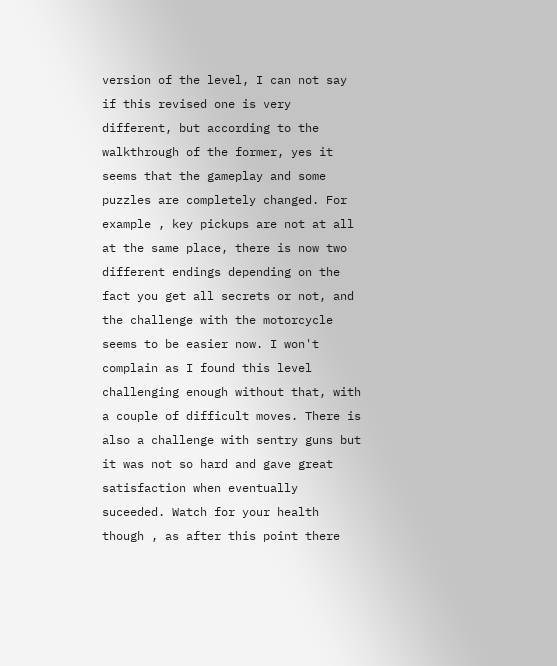version of the level, I can not say if this revised one is very different, but according to the walkthrough of the former, yes it seems that the gameplay and some puzzles are completely changed. For example , key pickups are not at all at the same place, there is now two different endings depending on the fact you get all secrets or not, and the challenge with the motorcycle seems to be easier now. I won't complain as I found this level challenging enough without that, with a couple of difficult moves. There is also a challenge with sentry guns but it was not so hard and gave great satisfaction when eventually suceeded. Watch for your health though , as after this point there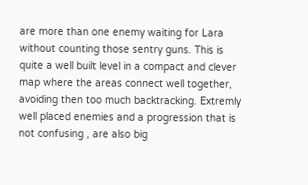are more than one enemy waiting for Lara without counting those sentry guns. This is quite a well built level in a compact and clever map where the areas connect well together, avoiding then too much backtracking. Extremly well placed enemies and a progression that is not confusing , are also big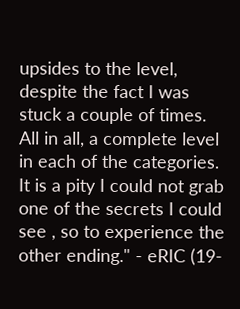upsides to the level, despite the fact I was stuck a couple of times. All in all, a complete level in each of the categories. It is a pity I could not grab one of the secrets I could see , so to experience the other ending." - eRIC (19-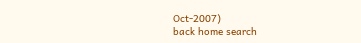Oct-2007)
back home search